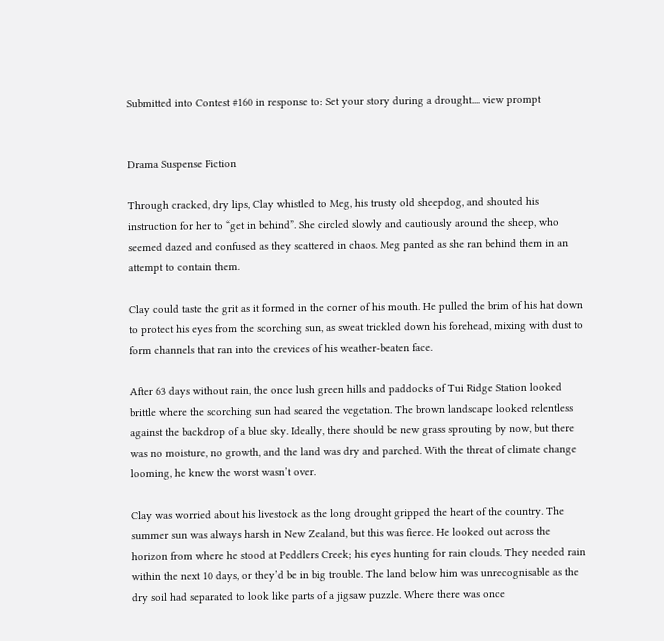Submitted into Contest #160 in response to: Set your story during a drought.... view prompt


Drama Suspense Fiction

Through cracked, dry lips, Clay whistled to Meg, his trusty old sheepdog, and shouted his instruction for her to “get in behind”. She circled slowly and cautiously around the sheep, who seemed dazed and confused as they scattered in chaos. Meg panted as she ran behind them in an attempt to contain them.

Clay could taste the grit as it formed in the corner of his mouth. He pulled the brim of his hat down to protect his eyes from the scorching sun, as sweat trickled down his forehead, mixing with dust to form channels that ran into the crevices of his weather-beaten face.

After 63 days without rain, the once lush green hills and paddocks of Tui Ridge Station looked brittle where the scorching sun had seared the vegetation. The brown landscape looked relentless against the backdrop of a blue sky. Ideally, there should be new grass sprouting by now, but there was no moisture, no growth, and the land was dry and parched. With the threat of climate change looming, he knew the worst wasn’t over.

Clay was worried about his livestock as the long drought gripped the heart of the country. The summer sun was always harsh in New Zealand, but this was fierce. He looked out across the horizon from where he stood at Peddlers Creek; his eyes hunting for rain clouds. They needed rain within the next 10 days, or they’d be in big trouble. The land below him was unrecognisable as the dry soil had separated to look like parts of a jigsaw puzzle. Where there was once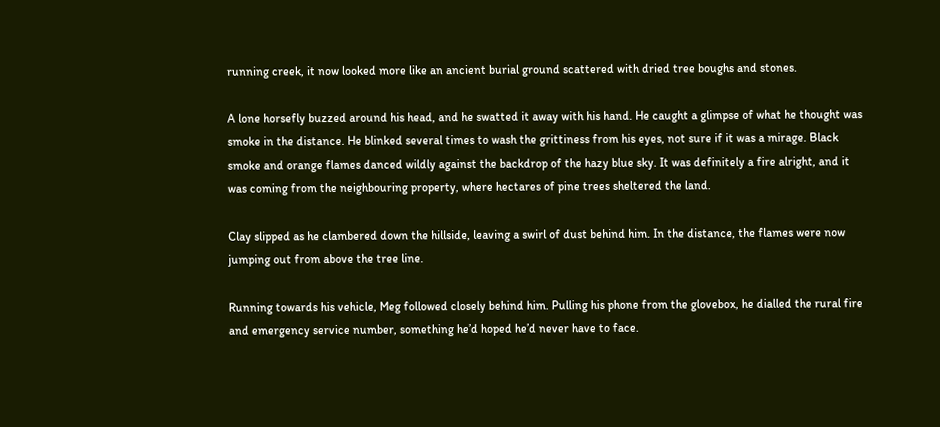running creek, it now looked more like an ancient burial ground scattered with dried tree boughs and stones.

A lone horsefly buzzed around his head, and he swatted it away with his hand. He caught a glimpse of what he thought was smoke in the distance. He blinked several times to wash the grittiness from his eyes, not sure if it was a mirage. Black smoke and orange flames danced wildly against the backdrop of the hazy blue sky. It was definitely a fire alright, and it was coming from the neighbouring property, where hectares of pine trees sheltered the land.

Clay slipped as he clambered down the hillside, leaving a swirl of dust behind him. In the distance, the flames were now jumping out from above the tree line.

Running towards his vehicle, Meg followed closely behind him. Pulling his phone from the glovebox, he dialled the rural fire and emergency service number, something he’d hoped he’d never have to face.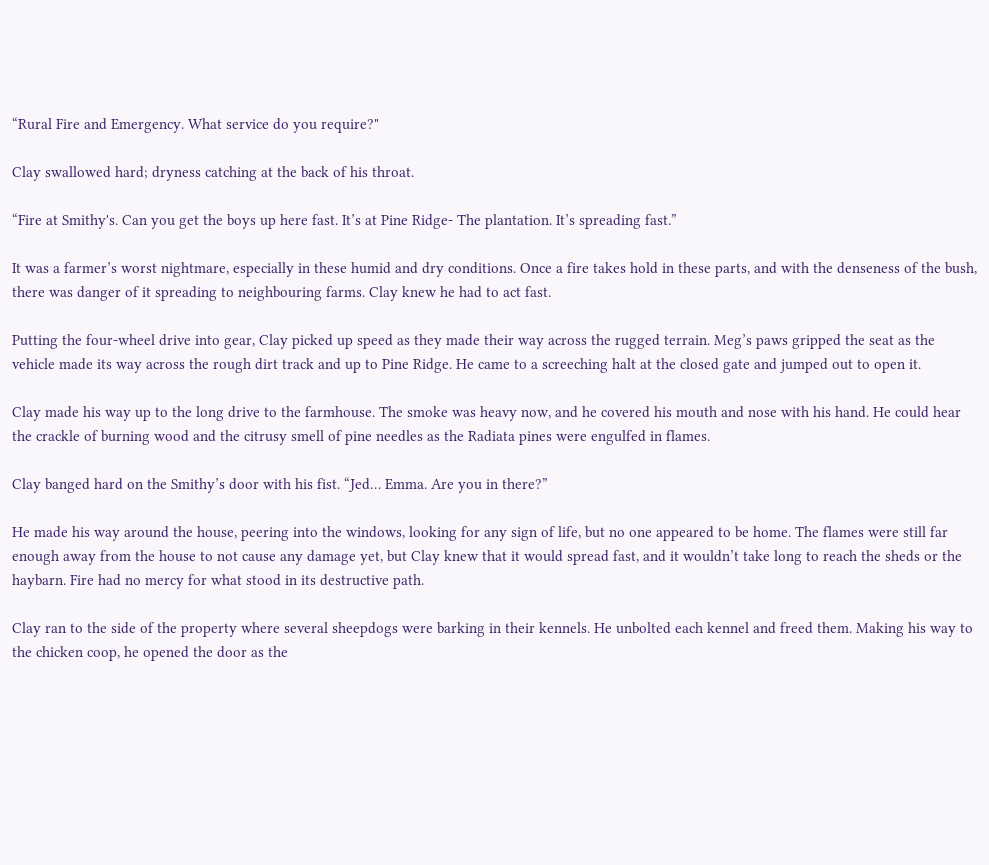“Rural Fire and Emergency. What service do you require?"

Clay swallowed hard; dryness catching at the back of his throat.

“Fire at Smithy's. Can you get the boys up here fast. It’s at Pine Ridge- The plantation. It’s spreading fast.”

It was a farmer’s worst nightmare, especially in these humid and dry conditions. Once a fire takes hold in these parts, and with the denseness of the bush, there was danger of it spreading to neighbouring farms. Clay knew he had to act fast.

Putting the four-wheel drive into gear, Clay picked up speed as they made their way across the rugged terrain. Meg’s paws gripped the seat as the vehicle made its way across the rough dirt track and up to Pine Ridge. He came to a screeching halt at the closed gate and jumped out to open it.

Clay made his way up to the long drive to the farmhouse. The smoke was heavy now, and he covered his mouth and nose with his hand. He could hear the crackle of burning wood and the citrusy smell of pine needles as the Radiata pines were engulfed in flames.

Clay banged hard on the Smithy’s door with his fist. “Jed… Emma. Are you in there?”

He made his way around the house, peering into the windows, looking for any sign of life, but no one appeared to be home. The flames were still far enough away from the house to not cause any damage yet, but Clay knew that it would spread fast, and it wouldn’t take long to reach the sheds or the haybarn. Fire had no mercy for what stood in its destructive path.

Clay ran to the side of the property where several sheepdogs were barking in their kennels. He unbolted each kennel and freed them. Making his way to the chicken coop, he opened the door as the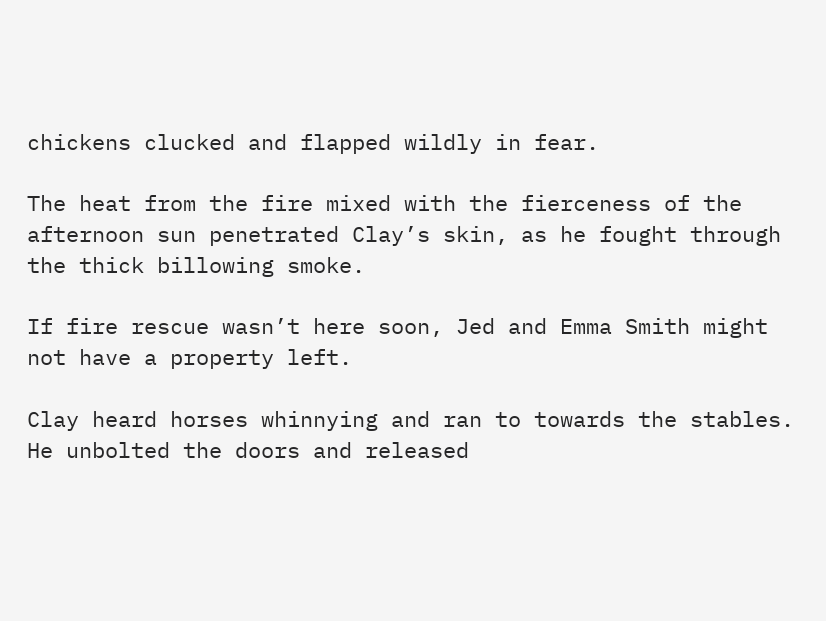chickens clucked and flapped wildly in fear.

The heat from the fire mixed with the fierceness of the afternoon sun penetrated Clay’s skin, as he fought through the thick billowing smoke.

If fire rescue wasn’t here soon, Jed and Emma Smith might not have a property left.

Clay heard horses whinnying and ran to towards the stables. He unbolted the doors and released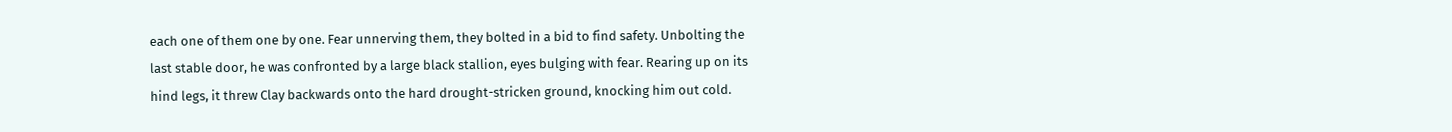each one of them one by one. Fear unnerving them, they bolted in a bid to find safety. Unbolting the last stable door, he was confronted by a large black stallion, eyes bulging with fear. Rearing up on its hind legs, it threw Clay backwards onto the hard drought-stricken ground, knocking him out cold.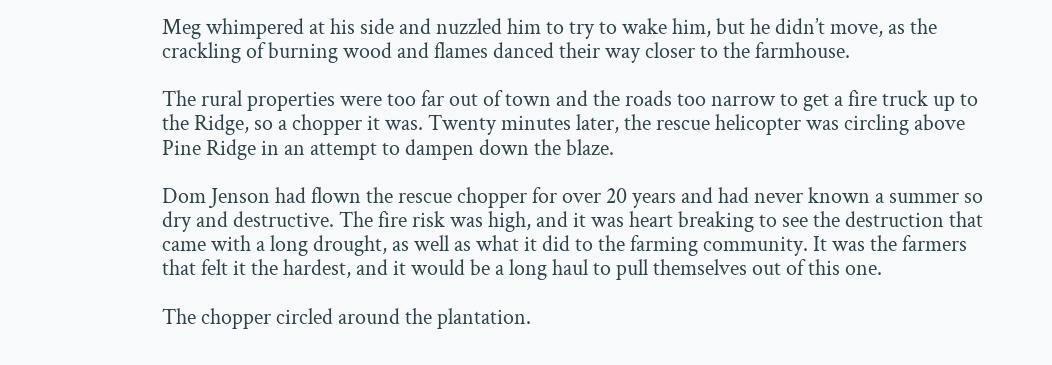Meg whimpered at his side and nuzzled him to try to wake him, but he didn’t move, as the crackling of burning wood and flames danced their way closer to the farmhouse.

The rural properties were too far out of town and the roads too narrow to get a fire truck up to the Ridge, so a chopper it was. Twenty minutes later, the rescue helicopter was circling above Pine Ridge in an attempt to dampen down the blaze.

Dom Jenson had flown the rescue chopper for over 20 years and had never known a summer so dry and destructive. The fire risk was high, and it was heart breaking to see the destruction that came with a long drought, as well as what it did to the farming community. It was the farmers that felt it the hardest, and it would be a long haul to pull themselves out of this one.

The chopper circled around the plantation.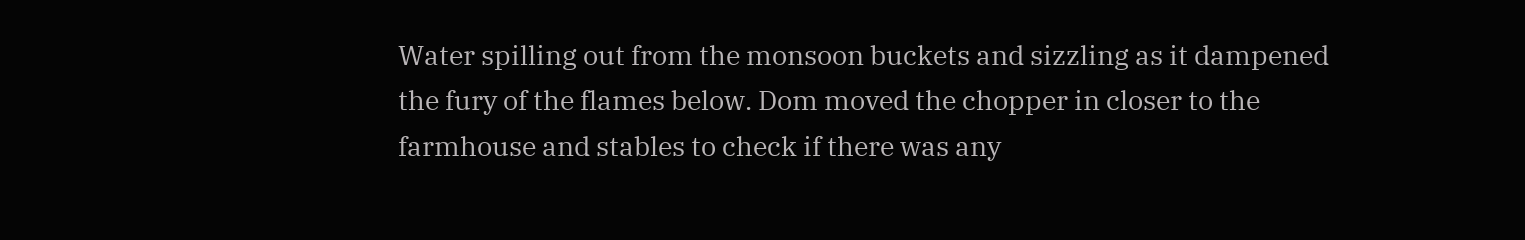Water spilling out from the monsoon buckets and sizzling as it dampened the fury of the flames below. Dom moved the chopper in closer to the farmhouse and stables to check if there was any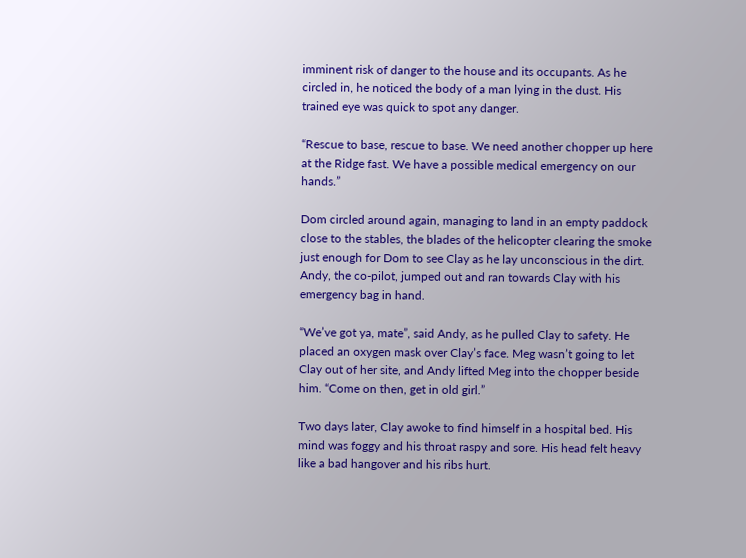imminent risk of danger to the house and its occupants. As he circled in, he noticed the body of a man lying in the dust. His trained eye was quick to spot any danger.

“Rescue to base, rescue to base. We need another chopper up here at the Ridge fast. We have a possible medical emergency on our hands.”

Dom circled around again, managing to land in an empty paddock close to the stables, the blades of the helicopter clearing the smoke just enough for Dom to see Clay as he lay unconscious in the dirt. Andy, the co-pilot, jumped out and ran towards Clay with his emergency bag in hand.

“We’ve got ya, mate”, said Andy, as he pulled Clay to safety. He placed an oxygen mask over Clay’s face. Meg wasn’t going to let Clay out of her site, and Andy lifted Meg into the chopper beside him. “Come on then, get in old girl.”

Two days later, Clay awoke to find himself in a hospital bed. His mind was foggy and his throat raspy and sore. His head felt heavy like a bad hangover and his ribs hurt.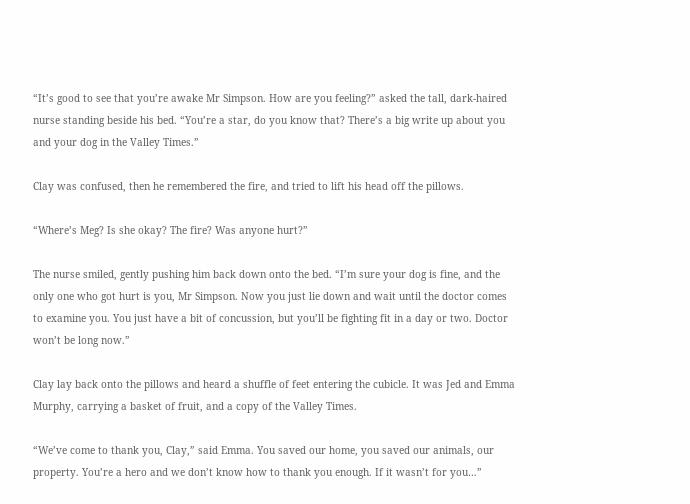“It’s good to see that you’re awake Mr Simpson. How are you feeling?” asked the tall, dark-haired nurse standing beside his bed. “You’re a star, do you know that? There’s a big write up about you and your dog in the Valley Times.”

Clay was confused, then he remembered the fire, and tried to lift his head off the pillows.

“Where’s Meg? Is she okay? The fire? Was anyone hurt?”

The nurse smiled, gently pushing him back down onto the bed. “I’m sure your dog is fine, and the only one who got hurt is you, Mr Simpson. Now you just lie down and wait until the doctor comes to examine you. You just have a bit of concussion, but you’ll be fighting fit in a day or two. Doctor won’t be long now.”

Clay lay back onto the pillows and heard a shuffle of feet entering the cubicle. It was Jed and Emma Murphy, carrying a basket of fruit, and a copy of the Valley Times.

“We’ve come to thank you, Clay,” said Emma. You saved our home, you saved our animals, our property. You’re a hero and we don’t know how to thank you enough. If it wasn’t for you…”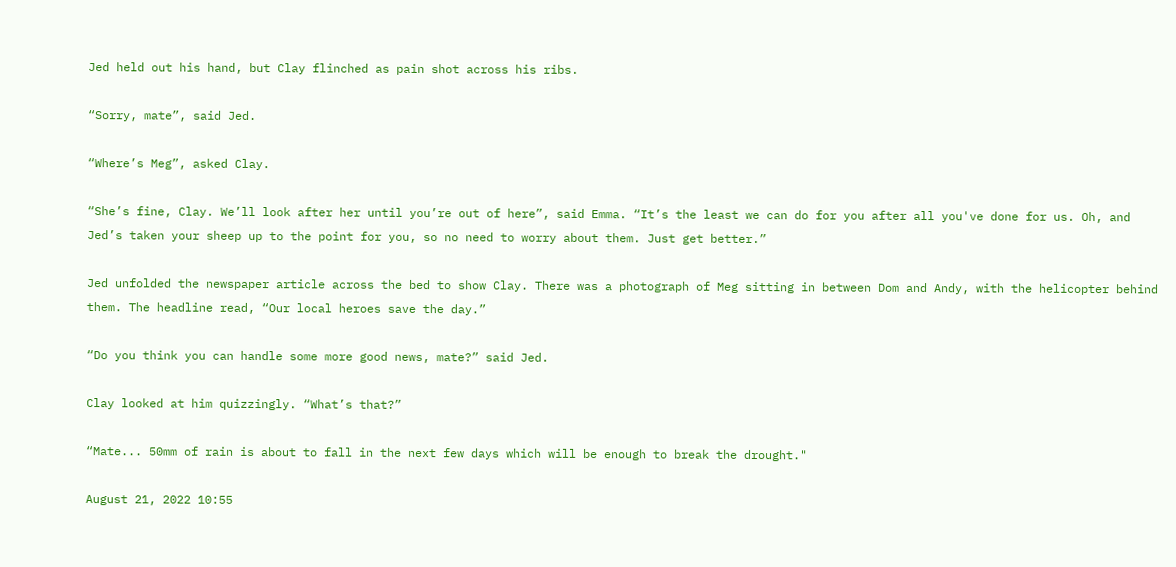Jed held out his hand, but Clay flinched as pain shot across his ribs.

“Sorry, mate”, said Jed.

“Where’s Meg”, asked Clay.

“She’s fine, Clay. We’ll look after her until you’re out of here”, said Emma. “It’s the least we can do for you after all you've done for us. Oh, and Jed’s taken your sheep up to the point for you, so no need to worry about them. Just get better.”

Jed unfolded the newspaper article across the bed to show Clay. There was a photograph of Meg sitting in between Dom and Andy, with the helicopter behind them. The headline read, “Our local heroes save the day.”

“Do you think you can handle some more good news, mate?” said Jed.

Clay looked at him quizzingly. “What’s that?”

“Mate... 50mm of rain is about to fall in the next few days which will be enough to break the drought."

August 21, 2022 10:55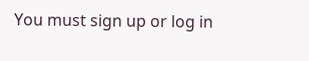You must sign up or log in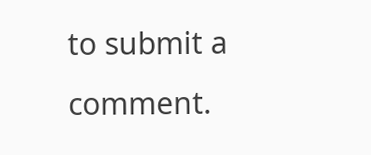to submit a comment.